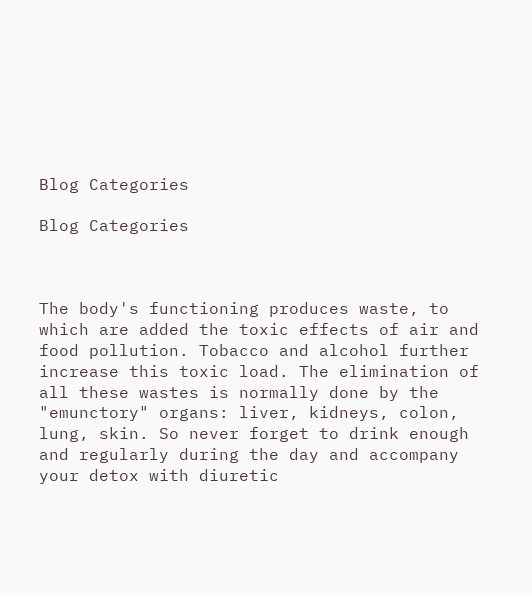Blog Categories

Blog Categories



The body's functioning produces waste, to which are added the toxic effects of air and food pollution. Tobacco and alcohol further increase this toxic load. The elimination of all these wastes is normally done by the "emunctory" organs: liver, kidneys, colon, lung, skin. So never forget to drink enough and regularly during the day and accompany your detox with diuretic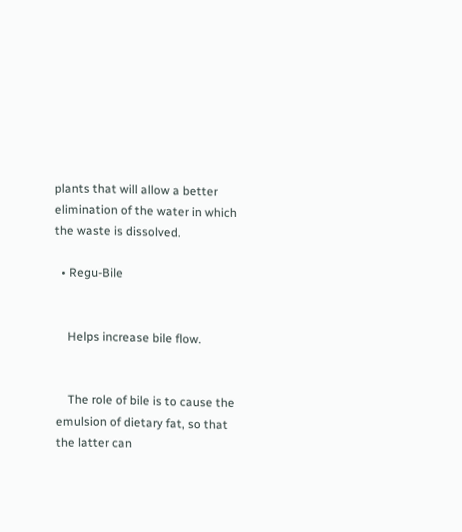plants that will allow a better elimination of the water in which the waste is dissolved.

  • Regu-Bile


    Helps increase bile flow.


    The role of bile is to cause the emulsion of dietary fat, so that the latter can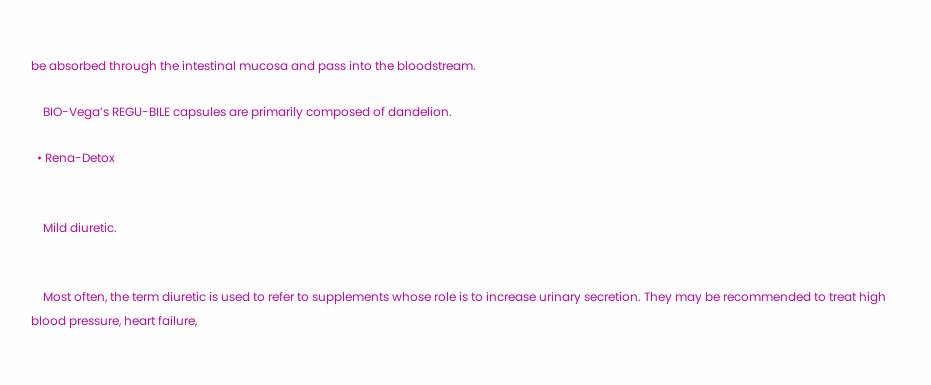be absorbed through the intestinal mucosa and pass into the bloodstream.

    BIO-Vega’s REGU-BILE capsules are primarily composed of dandelion.

  • Rena-Detox


    Mild diuretic.


    Most often, the term diuretic is used to refer to supplements whose role is to increase urinary secretion. They may be recommended to treat high blood pressure, heart failure,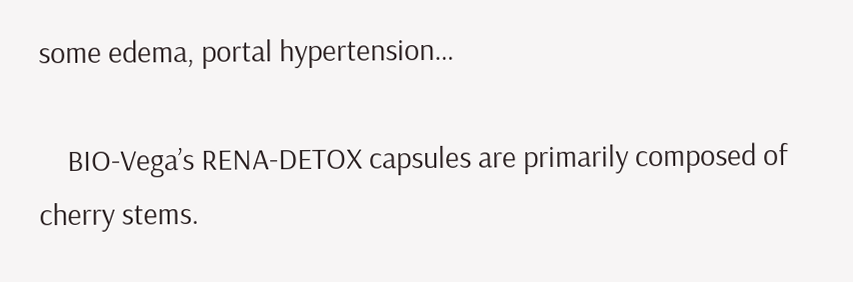some edema, portal hypertension…

    BIO-Vega’s RENA-DETOX capsules are primarily composed of cherry stems.